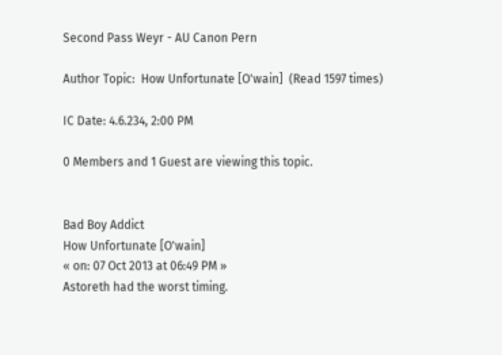Second Pass Weyr - AU Canon Pern

Author Topic:  How Unfortunate [O'wain]  (Read 1597 times)

IC Date: 4.6.234, 2:00 PM

0 Members and 1 Guest are viewing this topic.


Bad Boy Addict
How Unfortunate [O'wain]
« on: 07 Oct 2013 at 06:49 PM »
Astoreth had the worst timing.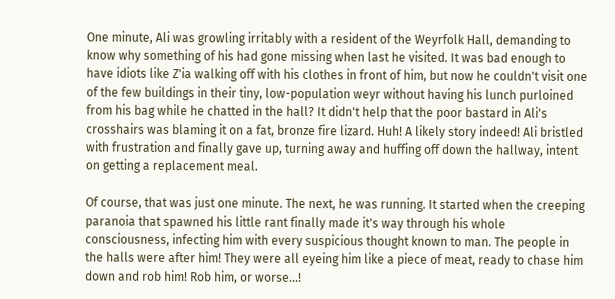One minute, Ali was growling irritably with a resident of the Weyrfolk Hall, demanding to know why something of his had gone missing when last he visited. It was bad enough to have idiots like Z'ia walking off with his clothes in front of him, but now he couldn't visit one of the few buildings in their tiny, low-population weyr without having his lunch purloined from his bag while he chatted in the hall? It didn't help that the poor bastard in Ali's crosshairs was blaming it on a fat, bronze fire lizard. Huh! A likely story indeed! Ali bristled with frustration and finally gave up, turning away and huffing off down the hallway, intent on getting a replacement meal.

Of course, that was just one minute. The next, he was running. It started when the creeping paranoia that spawned his little rant finally made it's way through his whole consciousness, infecting him with every suspicious thought known to man. The people in the halls were after him! They were all eyeing him like a piece of meat, ready to chase him down and rob him! Rob him, or worse...!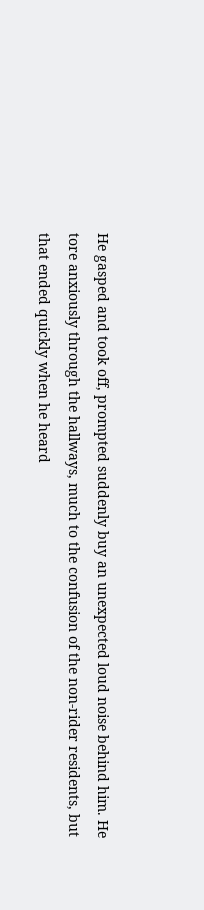He gasped and took off, prompted suddenly buy an unexpected loud noise behind him. He tore anxiously through the hallways, much to the confusion of the non-rider residents, but that ended quickly when he heard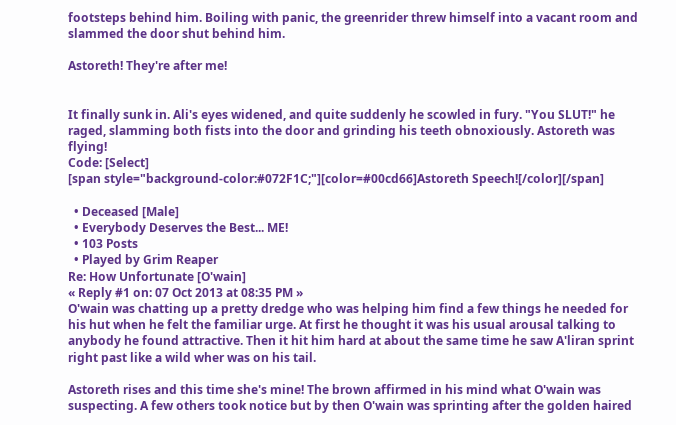footsteps behind him. Boiling with panic, the greenrider threw himself into a vacant room and slammed the door shut behind him.

Astoreth! They're after me!


It finally sunk in. Ali's eyes widened, and quite suddenly he scowled in fury. "You SLUT!" he raged, slamming both fists into the door and grinding his teeth obnoxiously. Astoreth was flying!
Code: [Select]
[span style="background-color:#072F1C;"][color=#00cd66]Astoreth Speech![/color][/span]

  • Deceased [Male]
  • Everybody Deserves the Best... ME!
  • 103 Posts
  • Played by Grim Reaper
Re: How Unfortunate [O'wain]
« Reply #1 on: 07 Oct 2013 at 08:35 PM »
O'wain was chatting up a pretty dredge who was helping him find a few things he needed for his hut when he felt the familiar urge. At first he thought it was his usual arousal talking to anybody he found attractive. Then it hit him hard at about the same time he saw A'liran sprint right past like a wild wher was on his tail.

Astoreth rises and this time she's mine! The brown affirmed in his mind what O'wain was suspecting. A few others took notice but by then O'wain was sprinting after the golden haired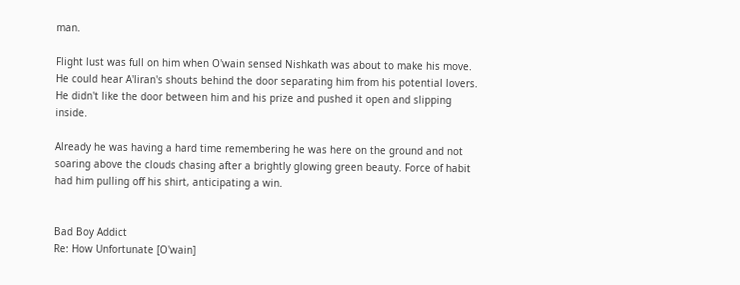man.

Flight lust was full on him when O'wain sensed Nishkath was about to make his move. He could hear A'liran's shouts behind the door separating him from his potential lovers. He didn't like the door between him and his prize and pushed it open and slipping inside.

Already he was having a hard time remembering he was here on the ground and not soaring above the clouds chasing after a brightly glowing green beauty. Force of habit had him pulling off his shirt, anticipating a win.


Bad Boy Addict
Re: How Unfortunate [O'wain]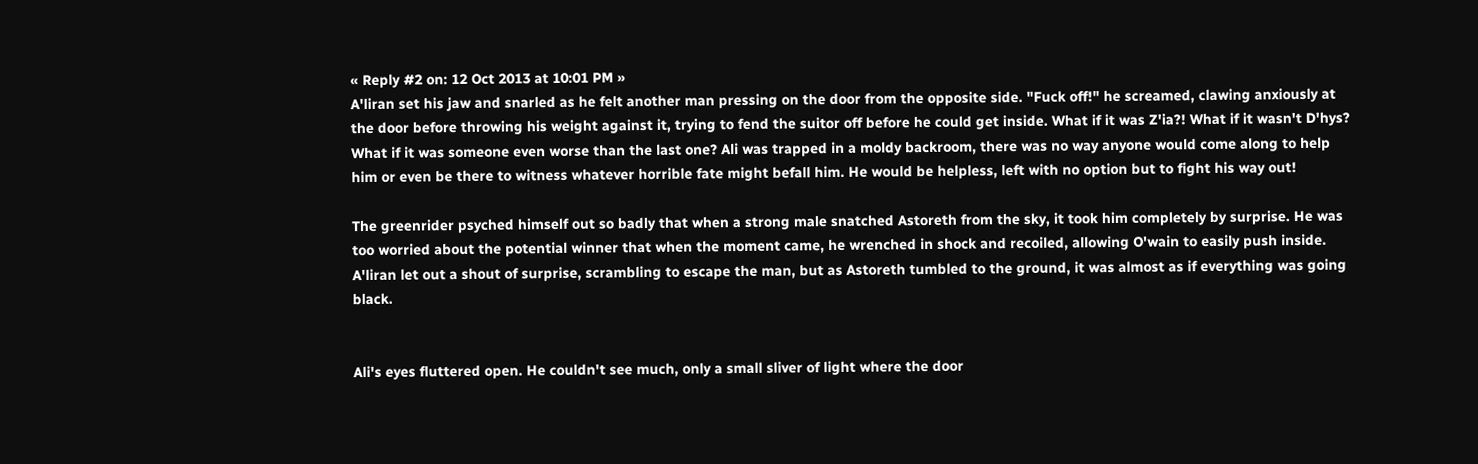« Reply #2 on: 12 Oct 2013 at 10:01 PM »
A'liran set his jaw and snarled as he felt another man pressing on the door from the opposite side. "Fuck off!" he screamed, clawing anxiously at the door before throwing his weight against it, trying to fend the suitor off before he could get inside. What if it was Z'ia?! What if it wasn't D'hys? What if it was someone even worse than the last one? Ali was trapped in a moldy backroom, there was no way anyone would come along to help him or even be there to witness whatever horrible fate might befall him. He would be helpless, left with no option but to fight his way out!

The greenrider psyched himself out so badly that when a strong male snatched Astoreth from the sky, it took him completely by surprise. He was too worried about the potential winner that when the moment came, he wrenched in shock and recoiled, allowing O'wain to easily push inside. A'liran let out a shout of surprise, scrambling to escape the man, but as Astoreth tumbled to the ground, it was almost as if everything was going black.


Ali's eyes fluttered open. He couldn't see much, only a small sliver of light where the door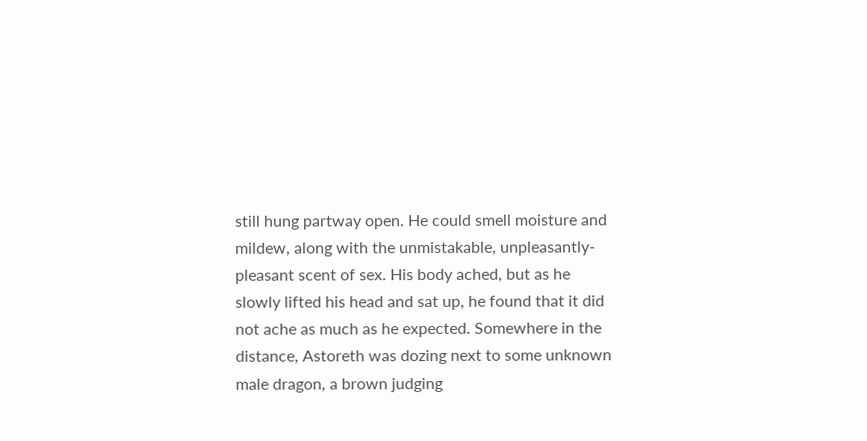still hung partway open. He could smell moisture and mildew, along with the unmistakable, unpleasantly-pleasant scent of sex. His body ached, but as he slowly lifted his head and sat up, he found that it did not ache as much as he expected. Somewhere in the distance, Astoreth was dozing next to some unknown male dragon, a brown judging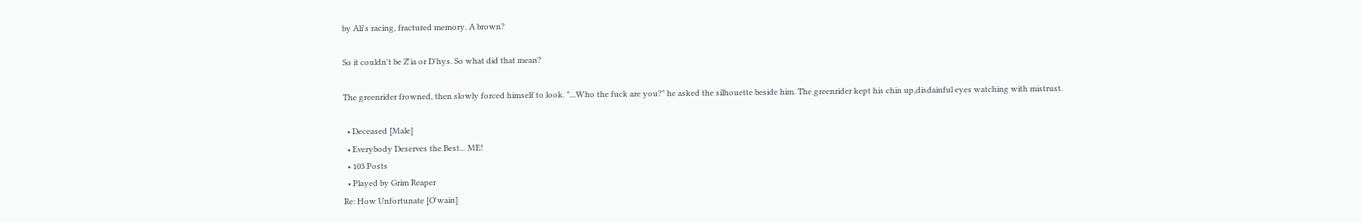by Ali's racing, fractured memory. A brown?

So it couldn't be Z'ia or D'hys. So what did that mean?

The greenrider frowned, then slowly forced himself to look. "...Who the fuck are you?" he asked the silhouette beside him. The greenrider kept his chin up,disdainful eyes watching with mistrust.

  • Deceased [Male]
  • Everybody Deserves the Best... ME!
  • 103 Posts
  • Played by Grim Reaper
Re: How Unfortunate [O'wain]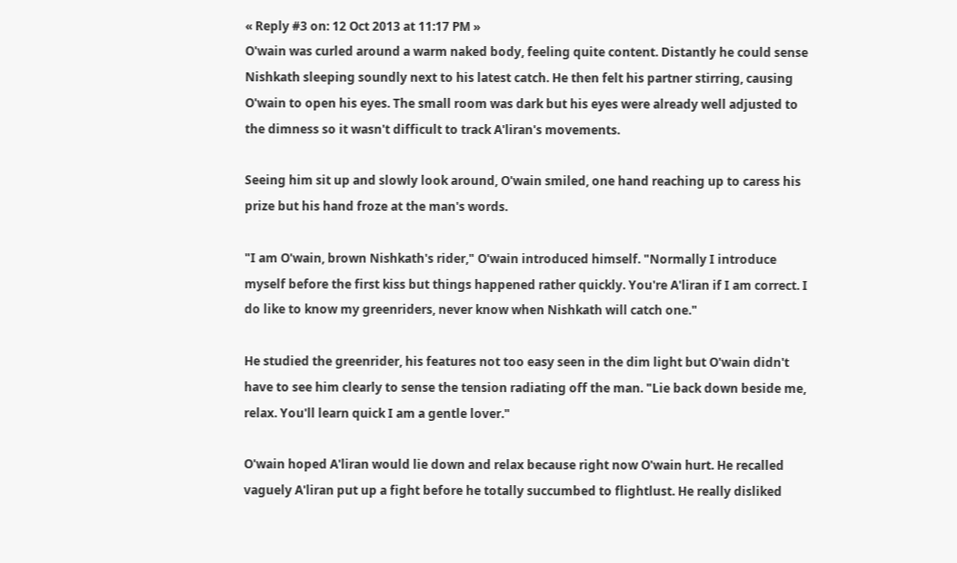« Reply #3 on: 12 Oct 2013 at 11:17 PM »
O'wain was curled around a warm naked body, feeling quite content. Distantly he could sense Nishkath sleeping soundly next to his latest catch. He then felt his partner stirring, causing O'wain to open his eyes. The small room was dark but his eyes were already well adjusted to the dimness so it wasn't difficult to track A'liran's movements.

Seeing him sit up and slowly look around, O'wain smiled, one hand reaching up to caress his prize but his hand froze at the man's words.

"I am O'wain, brown Nishkath's rider," O'wain introduced himself. "Normally I introduce myself before the first kiss but things happened rather quickly. You're A'liran if I am correct. I do like to know my greenriders, never know when Nishkath will catch one."

He studied the greenrider, his features not too easy seen in the dim light but O'wain didn't have to see him clearly to sense the tension radiating off the man. "Lie back down beside me, relax. You'll learn quick I am a gentle lover."

O'wain hoped A'liran would lie down and relax because right now O'wain hurt. He recalled vaguely A'liran put up a fight before he totally succumbed to flightlust. He really disliked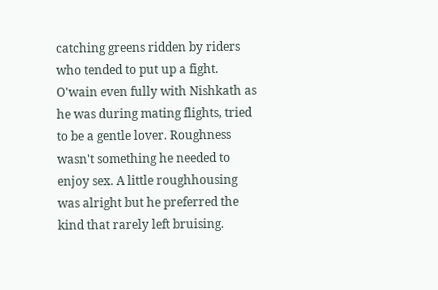catching greens ridden by riders who tended to put up a fight. O'wain even fully with Nishkath as he was during mating flights, tried to be a gentle lover. Roughness wasn't something he needed to enjoy sex. A little roughhousing was alright but he preferred the kind that rarely left bruising.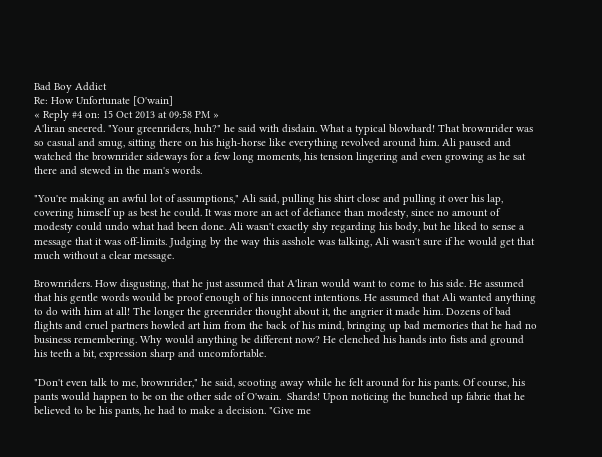Bad Boy Addict
Re: How Unfortunate [O'wain]
« Reply #4 on: 15 Oct 2013 at 09:58 PM »
A'liran sneered. "Your greenriders, huh?" he said with disdain. What a typical blowhard! That brownrider was so casual and smug, sitting there on his high-horse like everything revolved around him. Ali paused and watched the brownrider sideways for a few long moments, his tension lingering and even growing as he sat there and stewed in the man's words.

"You're making an awful lot of assumptions," Ali said, pulling his shirt close and pulling it over his lap, covering himself up as best he could. It was more an act of defiance than modesty, since no amount of modesty could undo what had been done. Ali wasn't exactly shy regarding his body, but he liked to sense a message that it was off-limits. Judging by the way this asshole was talking, Ali wasn't sure if he would get that much without a clear message.

Brownriders. How disgusting, that he just assumed that A'liran would want to come to his side. He assumed that his gentle words would be proof enough of his innocent intentions. He assumed that Ali wanted anything to do with him at all! The longer the greenrider thought about it, the angrier it made him. Dozens of bad flights and cruel partners howled art him from the back of his mind, bringing up bad memories that he had no business remembering. Why would anything be different now? He clenched his hands into fists and ground his teeth a bit, expression sharp and uncomfortable.

"Don't even talk to me, brownrider," he said, scooting away while he felt around for his pants. Of course, his pants would happen to be on the other side of O'wain.  Shards! Upon noticing the bunched up fabric that he believed to be his pants, he had to make a decision. "Give me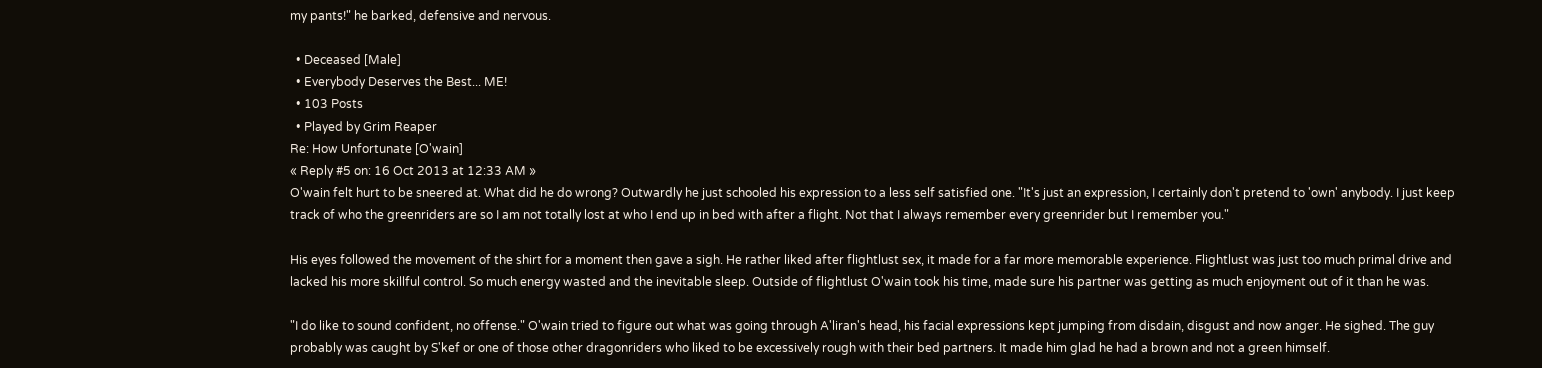my pants!" he barked, defensive and nervous.

  • Deceased [Male]
  • Everybody Deserves the Best... ME!
  • 103 Posts
  • Played by Grim Reaper
Re: How Unfortunate [O'wain]
« Reply #5 on: 16 Oct 2013 at 12:33 AM »
O'wain felt hurt to be sneered at. What did he do wrong? Outwardly he just schooled his expression to a less self satisfied one. "It's just an expression, I certainly don't pretend to 'own' anybody. I just keep track of who the greenriders are so I am not totally lost at who I end up in bed with after a flight. Not that I always remember every greenrider but I remember you."

His eyes followed the movement of the shirt for a moment then gave a sigh. He rather liked after flightlust sex, it made for a far more memorable experience. Flightlust was just too much primal drive and lacked his more skillful control. So much energy wasted and the inevitable sleep. Outside of flightlust O'wain took his time, made sure his partner was getting as much enjoyment out of it than he was.

"I do like to sound confident, no offense." O'wain tried to figure out what was going through A'liran's head, his facial expressions kept jumping from disdain, disgust and now anger. He sighed. The guy probably was caught by S'kef or one of those other dragonriders who liked to be excessively rough with their bed partners. It made him glad he had a brown and not a green himself.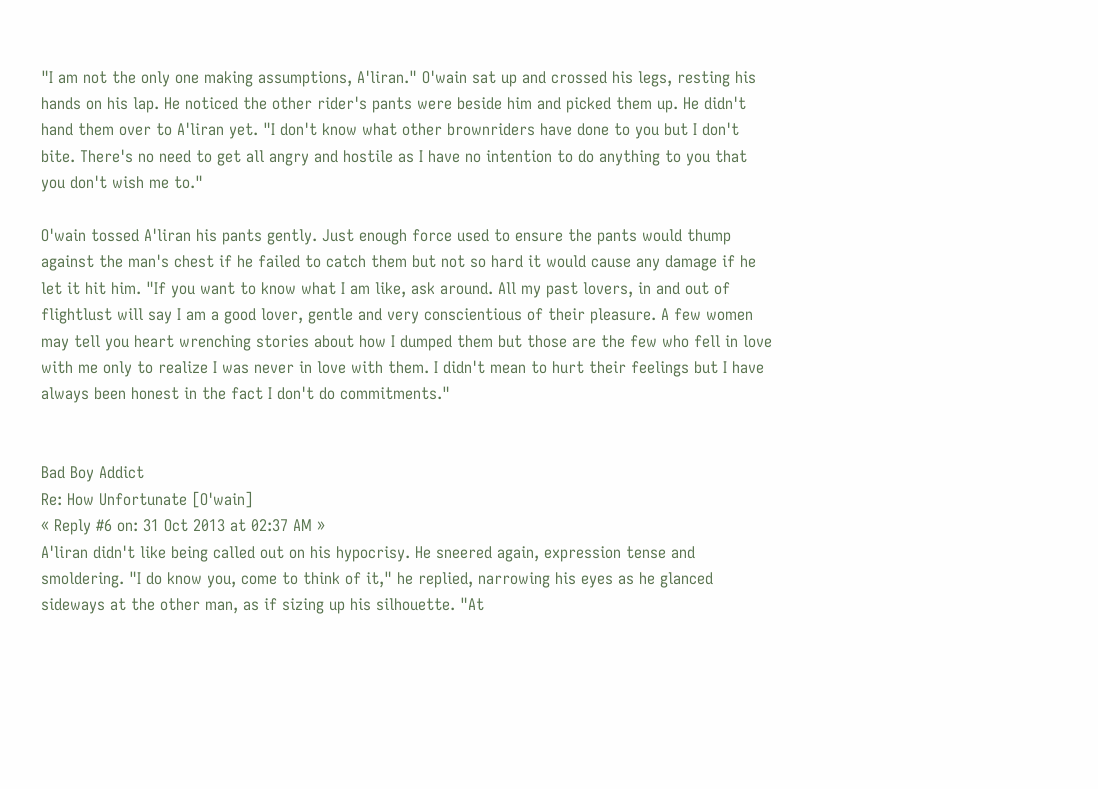"I am not the only one making assumptions, A'liran." O'wain sat up and crossed his legs, resting his hands on his lap. He noticed the other rider's pants were beside him and picked them up. He didn't hand them over to A'liran yet. "I don't know what other brownriders have done to you but I don't bite. There's no need to get all angry and hostile as I have no intention to do anything to you that you don't wish me to."

O'wain tossed A'liran his pants gently. Just enough force used to ensure the pants would thump against the man's chest if he failed to catch them but not so hard it would cause any damage if he let it hit him. "If you want to know what I am like, ask around. All my past lovers, in and out of flightlust will say I am a good lover, gentle and very conscientious of their pleasure. A few women may tell you heart wrenching stories about how I dumped them but those are the few who fell in love with me only to realize I was never in love with them. I didn't mean to hurt their feelings but I have always been honest in the fact I don't do commitments."


Bad Boy Addict
Re: How Unfortunate [O'wain]
« Reply #6 on: 31 Oct 2013 at 02:37 AM »
A'liran didn't like being called out on his hypocrisy. He sneered again, expression tense and smoldering. "I do know you, come to think of it," he replied, narrowing his eyes as he glanced sideways at the other man, as if sizing up his silhouette. "At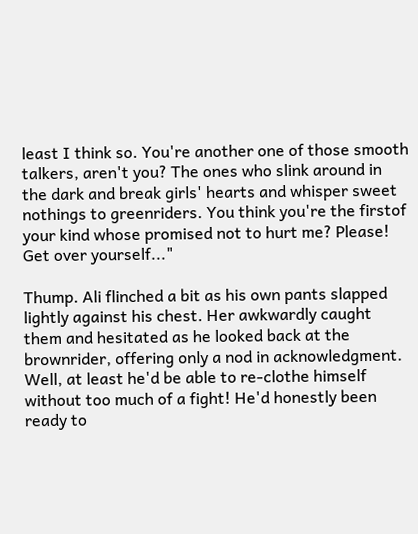least I think so. You're another one of those smooth talkers, aren't you? The ones who slink around in the dark and break girls' hearts and whisper sweet nothings to greenriders. You think you're the firstof your kind whose promised not to hurt me? Please! Get over yourself..."

Thump. Ali flinched a bit as his own pants slapped lightly against his chest. Her awkwardly caught them and hesitated as he looked back at the brownrider, offering only a nod in acknowledgment. Well, at least he'd be able to re-clothe himself without too much of a fight! He'd honestly been ready to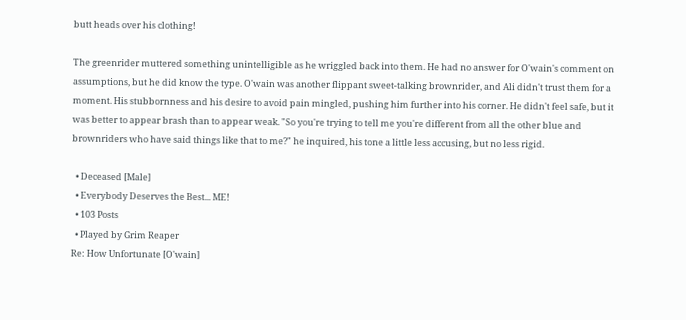butt heads over his clothing!

The greenrider muttered something unintelligible as he wriggled back into them. He had no answer for O'wain's comment on assumptions, but he did know the type. O'wain was another flippant sweet-talking brownrider, and Ali didn't trust them for a moment. His stubbornness and his desire to avoid pain mingled, pushing him further into his corner. He didn't feel safe, but it was better to appear brash than to appear weak. "So you're trying to tell me you're different from all the other blue and brownriders who have said things like that to me?" he inquired, his tone a little less accusing, but no less rigid.

  • Deceased [Male]
  • Everybody Deserves the Best... ME!
  • 103 Posts
  • Played by Grim Reaper
Re: How Unfortunate [O'wain]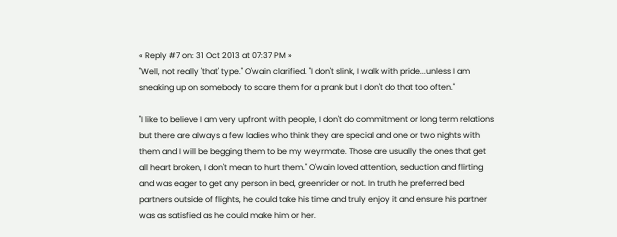« Reply #7 on: 31 Oct 2013 at 07:37 PM »
"Well, not really 'that' type." O'wain clarified. "I don't slink, I walk with pride...unless I am sneaking up on somebody to scare them for a prank but I don't do that too often."

"I like to believe I am very upfront with people, I don't do commitment or long term relations but there are always a few ladies who think they are special and one or two nights with them and I will be begging them to be my weyrmate. Those are usually the ones that get all heart broken, I don't mean to hurt them." O'wain loved attention, seduction and flirting and was eager to get any person in bed, greenrider or not. In truth he preferred bed partners outside of flights, he could take his time and truly enjoy it and ensure his partner was as satisfied as he could make him or her.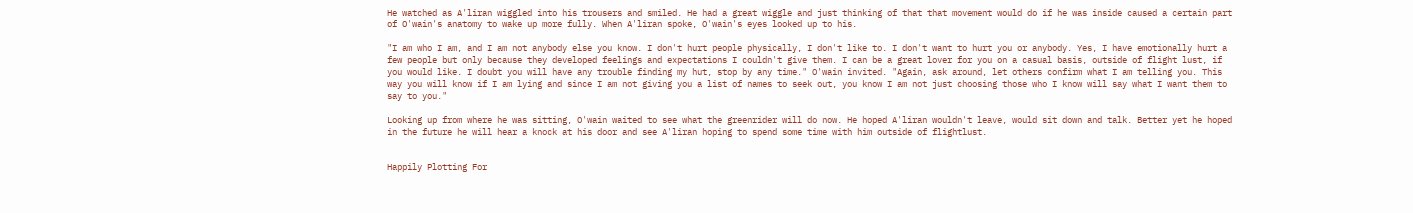He watched as A'liran wiggled into his trousers and smiled. He had a great wiggle and just thinking of that that movement would do if he was inside caused a certain part of O'wain's anatomy to wake up more fully. When A'liran spoke, O'wain's eyes looked up to his.

"I am who I am, and I am not anybody else you know. I don't hurt people physically, I don't like to. I don't want to hurt you or anybody. Yes, I have emotionally hurt a few people but only because they developed feelings and expectations I couldn't give them. I can be a great lover for you on a casual basis, outside of flight lust, if you would like. I doubt you will have any trouble finding my hut, stop by any time." O'wain invited. "Again, ask around, let others confirm what I am telling you. This way you will know if I am lying and since I am not giving you a list of names to seek out, you know I am not just choosing those who I know will say what I want them to say to you."

Looking up from where he was sitting, O'wain waited to see what the greenrider will do now. He hoped A'liran wouldn't leave, would sit down and talk. Better yet he hoped in the future he will hear a knock at his door and see A'liran hoping to spend some time with him outside of flightlust.


Happily Plotting For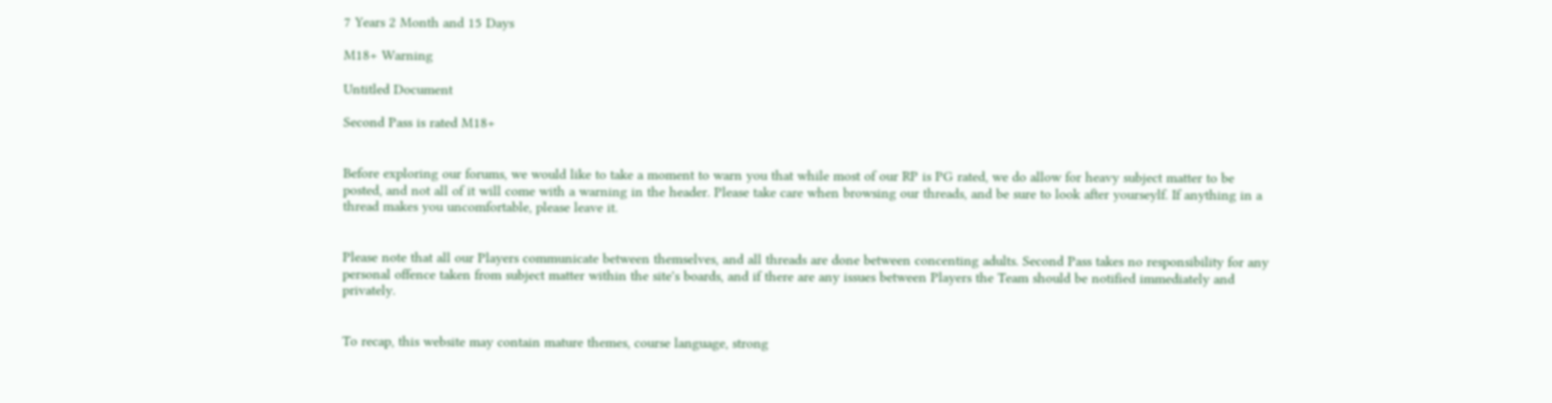7 Years 2 Month and 15 Days

M18+ Warning

Untitled Document

Second Pass is rated M18+


Before exploring our forums, we would like to take a moment to warn you that while most of our RP is PG rated, we do allow for heavy subject matter to be posted, and not all of it will come with a warning in the header. Please take care when browsing our threads, and be sure to look after yourseylf. If anything in a thread makes you uncomfortable, please leave it.


Please note that all our Players communicate between themselves, and all threads are done between concenting adults. Second Pass takes no responsibility for any personal offence taken from subject matter within the site's boards, and if there are any issues between Players the Team should be notified immediately and privately.


To recap, this website may contain mature themes, course language, strong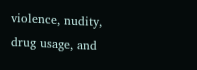violence, nudity, drug usage, and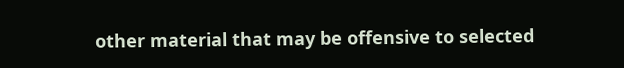other material that may be offensive to selected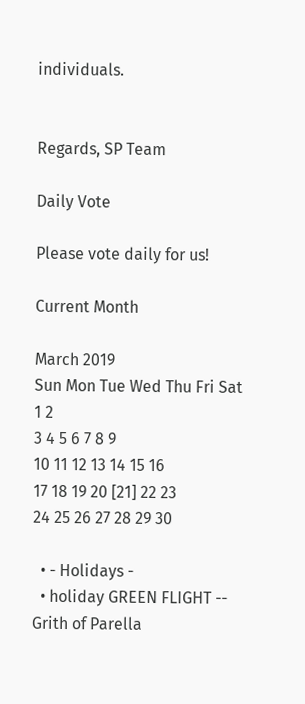individuals.


Regards, SP Team

Daily Vote

Please vote daily for us!

Current Month

March 2019
Sun Mon Tue Wed Thu Fri Sat
1 2
3 4 5 6 7 8 9
10 11 12 13 14 15 16
17 18 19 20 [21] 22 23
24 25 26 27 28 29 30

  • - Holidays -
  • holiday GREEN FLIGHT -- Grith of Parella